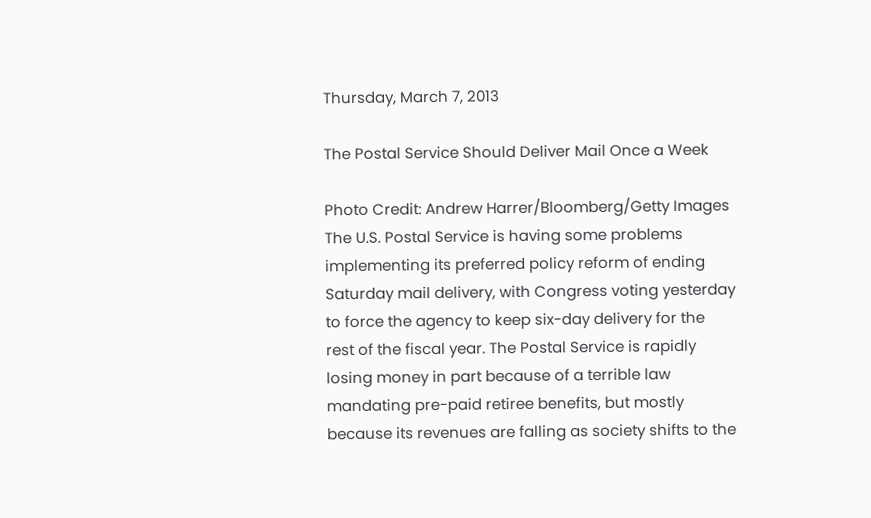Thursday, March 7, 2013

The Postal Service Should Deliver Mail Once a Week

Photo Credit: Andrew Harrer/Bloomberg/Getty Images
The U.S. Postal Service is having some problems implementing its preferred policy reform of ending Saturday mail delivery, with Congress voting yesterday to force the agency to keep six-day delivery for the rest of the fiscal year. The Postal Service is rapidly losing money in part because of a terrible law mandating pre-paid retiree benefits, but mostly because its revenues are falling as society shifts to the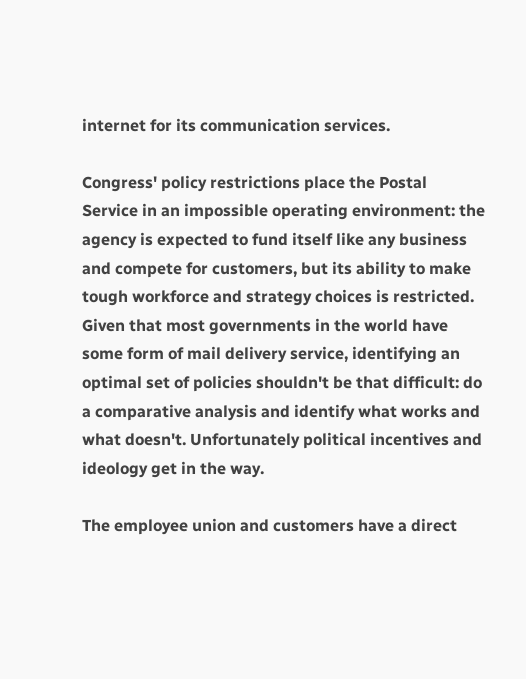internet for its communication services.

Congress' policy restrictions place the Postal Service in an impossible operating environment: the agency is expected to fund itself like any business and compete for customers, but its ability to make tough workforce and strategy choices is restricted. Given that most governments in the world have some form of mail delivery service, identifying an optimal set of policies shouldn't be that difficult: do a comparative analysis and identify what works and what doesn't. Unfortunately political incentives and ideology get in the way.

The employee union and customers have a direct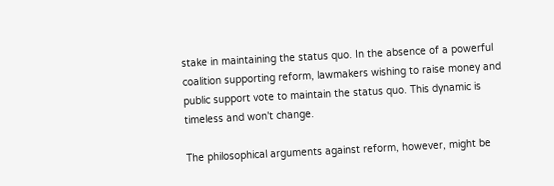stake in maintaining the status quo. In the absence of a powerful coalition supporting reform, lawmakers wishing to raise money and public support vote to maintain the status quo. This dynamic is timeless and won't change.

The philosophical arguments against reform, however, might be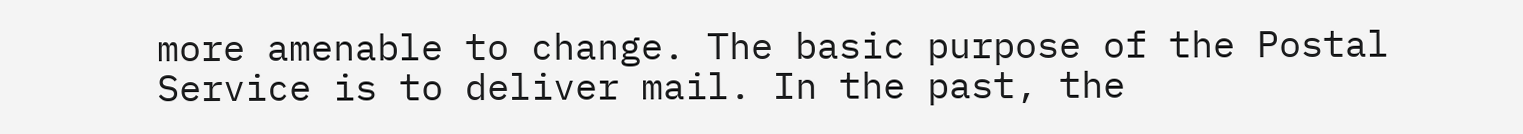more amenable to change. The basic purpose of the Postal Service is to deliver mail. In the past, the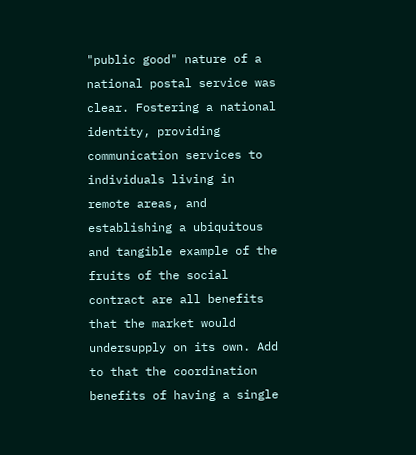"public good" nature of a national postal service was clear. Fostering a national identity, providing communication services to individuals living in remote areas, and establishing a ubiquitous and tangible example of the fruits of the social contract are all benefits that the market would undersupply on its own. Add to that the coordination benefits of having a single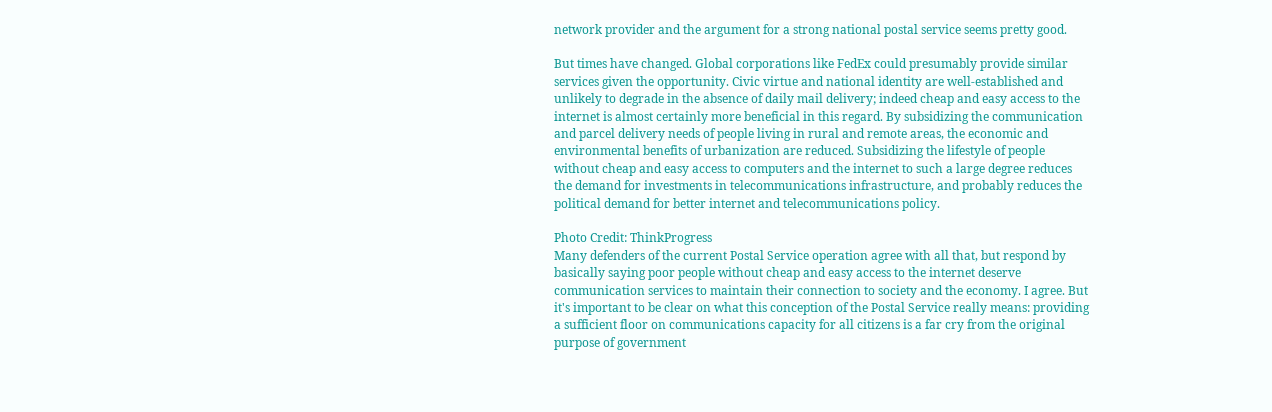network provider and the argument for a strong national postal service seems pretty good.

But times have changed. Global corporations like FedEx could presumably provide similar services given the opportunity. Civic virtue and national identity are well-established and unlikely to degrade in the absence of daily mail delivery; indeed cheap and easy access to the internet is almost certainly more beneficial in this regard. By subsidizing the communication and parcel delivery needs of people living in rural and remote areas, the economic and environmental benefits of urbanization are reduced. Subsidizing the lifestyle of people without cheap and easy access to computers and the internet to such a large degree reduces the demand for investments in telecommunications infrastructure, and probably reduces the political demand for better internet and telecommunications policy.

Photo Credit: ThinkProgress
Many defenders of the current Postal Service operation agree with all that, but respond by basically saying poor people without cheap and easy access to the internet deserve communication services to maintain their connection to society and the economy. I agree. But it's important to be clear on what this conception of the Postal Service really means: providing a sufficient floor on communications capacity for all citizens is a far cry from the original purpose of government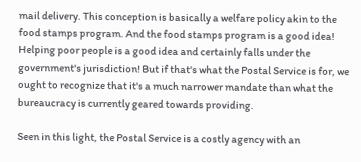mail delivery. This conception is basically a welfare policy akin to the food stamps program. And the food stamps program is a good idea! Helping poor people is a good idea and certainly falls under the government's jurisdiction! But if that's what the Postal Service is for, we ought to recognize that it's a much narrower mandate than what the bureaucracy is currently geared towards providing.

Seen in this light, the Postal Service is a costly agency with an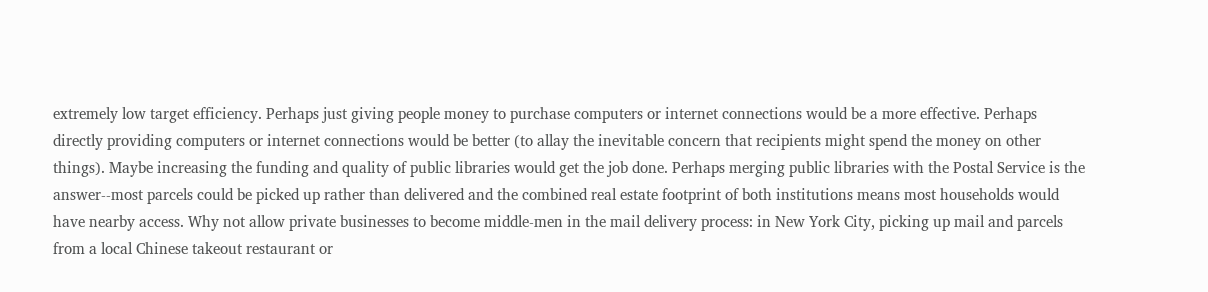extremely low target efficiency. Perhaps just giving people money to purchase computers or internet connections would be a more effective. Perhaps directly providing computers or internet connections would be better (to allay the inevitable concern that recipients might spend the money on other things). Maybe increasing the funding and quality of public libraries would get the job done. Perhaps merging public libraries with the Postal Service is the answer--most parcels could be picked up rather than delivered and the combined real estate footprint of both institutions means most households would have nearby access. Why not allow private businesses to become middle-men in the mail delivery process: in New York City, picking up mail and parcels from a local Chinese takeout restaurant or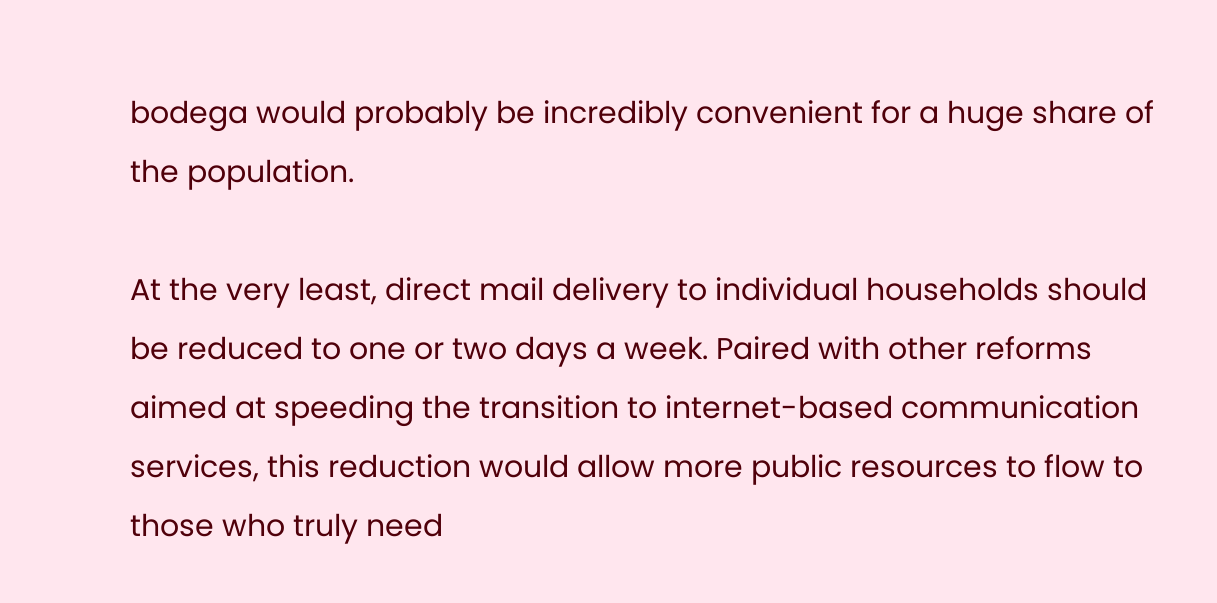bodega would probably be incredibly convenient for a huge share of the population.

At the very least, direct mail delivery to individual households should be reduced to one or two days a week. Paired with other reforms aimed at speeding the transition to internet-based communication services, this reduction would allow more public resources to flow to those who truly need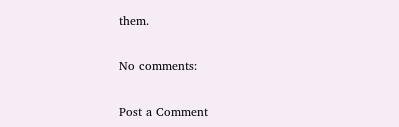them.

No comments:

Post a Comment